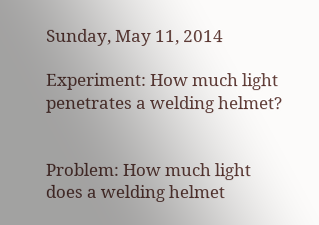Sunday, May 11, 2014

Experiment: How much light penetrates a welding helmet?


Problem: How much light does a welding helmet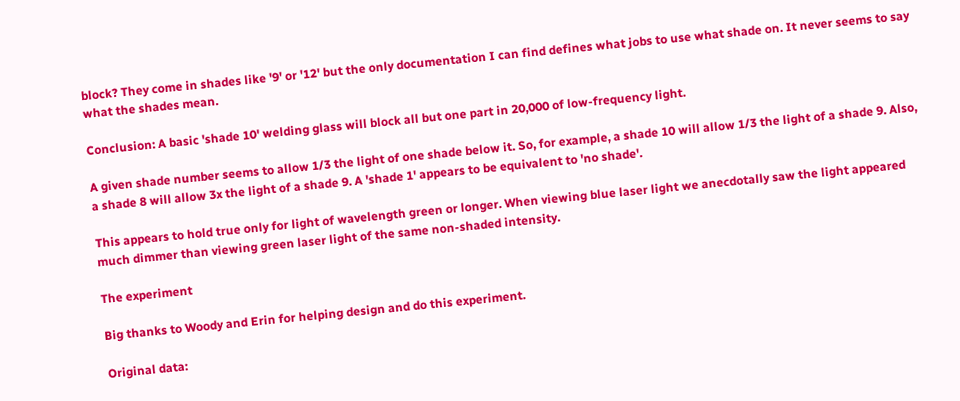block? They come in shades like '9' or '12' but the only documentation I can find defines what jobs to use what shade on. It never seems to say what the shades mean.

Conclusion: A basic 'shade 10' welding glass will block all but one part in 20,000 of low-frequency light.

A given shade number seems to allow 1/3 the light of one shade below it. So, for example, a shade 10 will allow 1/3 the light of a shade 9. Also, a shade 8 will allow 3x the light of a shade 9. A 'shade 1' appears to be equivalent to 'no shade'.

This appears to hold true only for light of wavelength green or longer. When viewing blue laser light we anecdotally saw the light appeared much dimmer than viewing green laser light of the same non-shaded intensity.

The experiment

Big thanks to Woody and Erin for helping design and do this experiment.

Original data: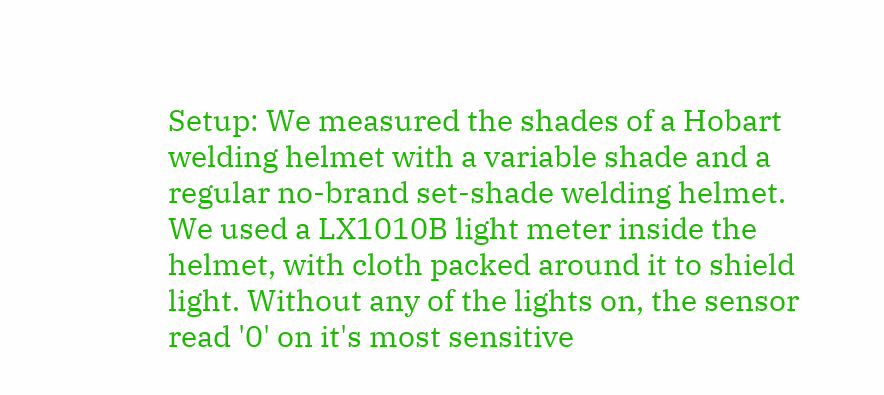Setup: We measured the shades of a Hobart welding helmet with a variable shade and a regular no-brand set-shade welding helmet. We used a LX1010B light meter inside the helmet, with cloth packed around it to shield light. Without any of the lights on, the sensor read '0' on it's most sensitive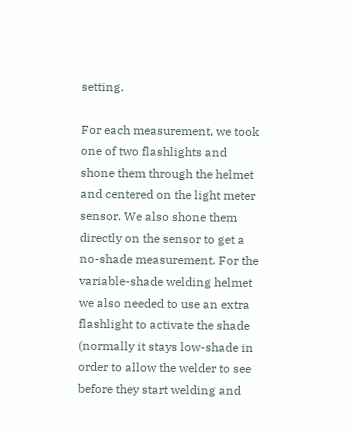setting.

For each measurement, we took one of two flashlights and shone them through the helmet and centered on the light meter sensor. We also shone them directly on the sensor to get a no-shade measurement. For the variable-shade welding helmet we also needed to use an extra flashlight to activate the shade (normally it stays low-shade in order to allow the welder to see before they start welding and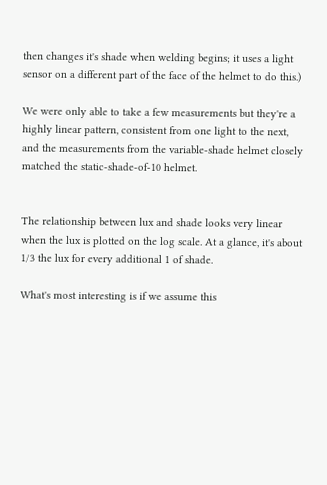then changes it's shade when welding begins; it uses a light sensor on a different part of the face of the helmet to do this.)

We were only able to take a few measurements but they're a highly linear pattern, consistent from one light to the next, and the measurements from the variable-shade helmet closely matched the static-shade-of-10 helmet.


The relationship between lux and shade looks very linear when the lux is plotted on the log scale. At a glance, it's about 1/3 the lux for every additional 1 of shade.

What's most interesting is if we assume this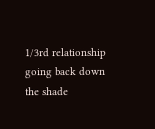1/3rd relationship going back down the shade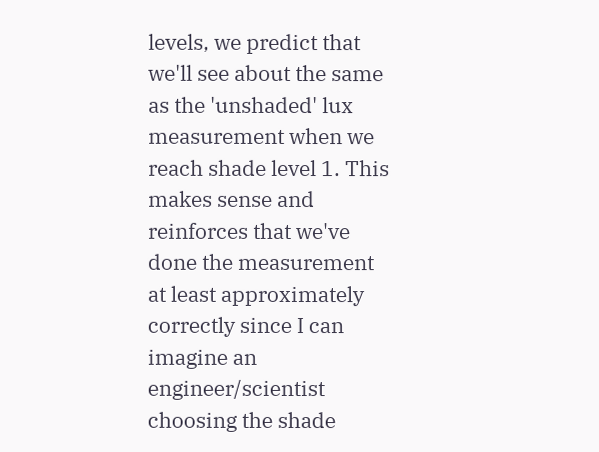levels, we predict that we'll see about the same as the 'unshaded' lux measurement when we reach shade level 1. This makes sense and reinforces that we've done the measurement at least approximately correctly since I can imagine an engineer/scientist choosing the shade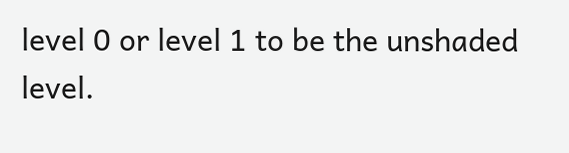level 0 or level 1 to be the unshaded level.